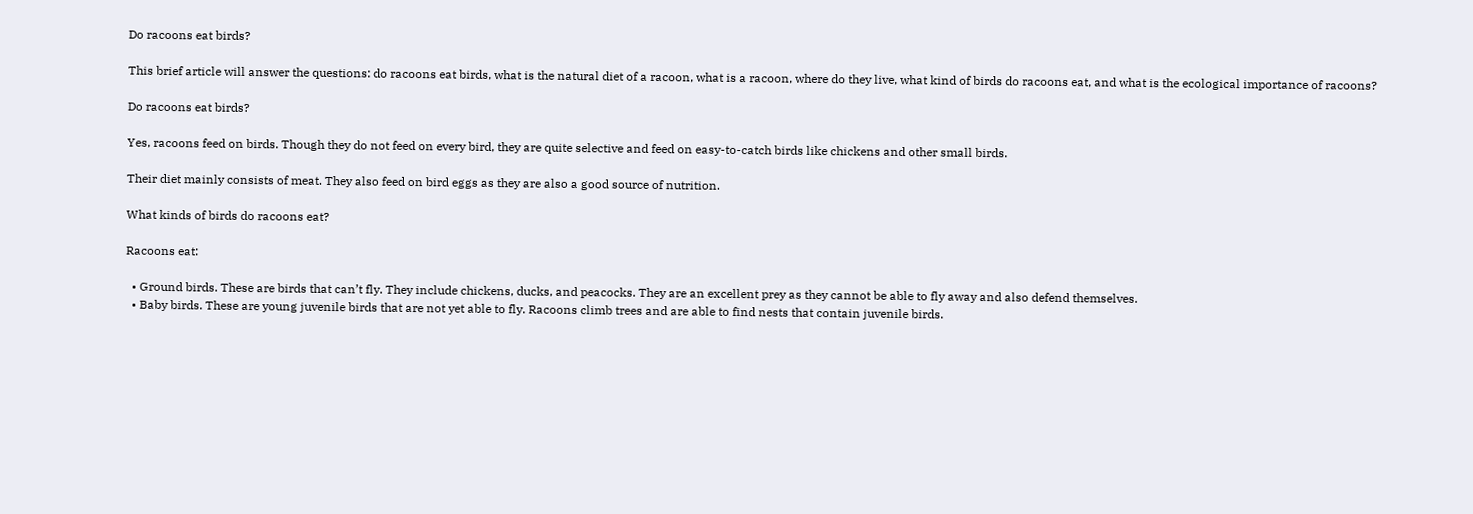Do racoons eat birds?

This brief article will answer the questions: do racoons eat birds, what is the natural diet of a racoon, what is a racoon, where do they live, what kind of birds do racoons eat, and what is the ecological importance of racoons?

Do racoons eat birds?

Yes, racoons feed on birds. Though they do not feed on every bird, they are quite selective and feed on easy-to-catch birds like chickens and other small birds.

Their diet mainly consists of meat. They also feed on bird eggs as they are also a good source of nutrition.

What kinds of birds do racoons eat?

Racoons eat:

  • Ground birds. These are birds that can’t fly. They include chickens, ducks, and peacocks. They are an excellent prey as they cannot be able to fly away and also defend themselves.
  • Baby birds. These are young juvenile birds that are not yet able to fly. Racoons climb trees and are able to find nests that contain juvenile birds.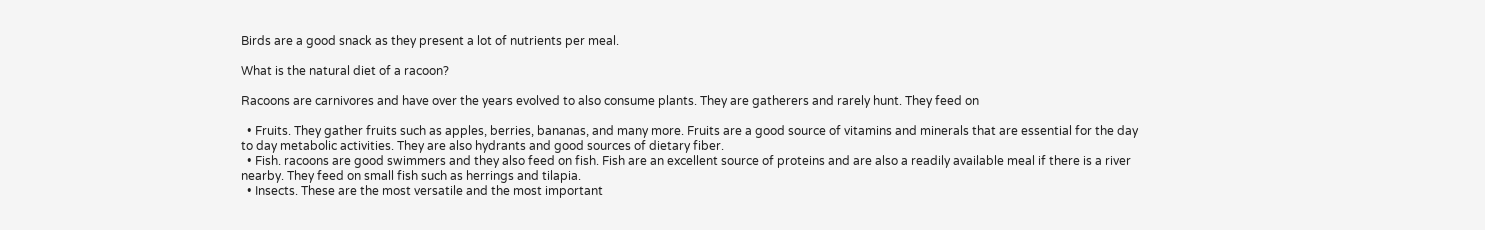Birds are a good snack as they present a lot of nutrients per meal.

What is the natural diet of a racoon?

Racoons are carnivores and have over the years evolved to also consume plants. They are gatherers and rarely hunt. They feed on

  • Fruits. They gather fruits such as apples, berries, bananas, and many more. Fruits are a good source of vitamins and minerals that are essential for the day to day metabolic activities. They are also hydrants and good sources of dietary fiber.
  • Fish. racoons are good swimmers and they also feed on fish. Fish are an excellent source of proteins and are also a readily available meal if there is a river nearby. They feed on small fish such as herrings and tilapia.
  • Insects. These are the most versatile and the most important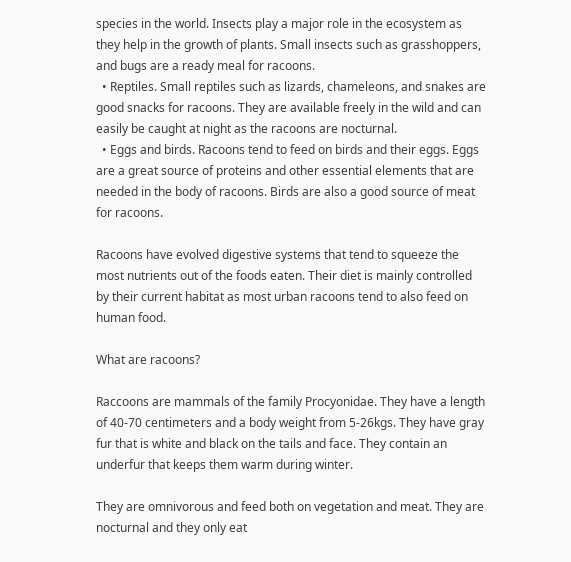species in the world. Insects play a major role in the ecosystem as they help in the growth of plants. Small insects such as grasshoppers, and bugs are a ready meal for racoons.
  • Reptiles. Small reptiles such as lizards, chameleons, and snakes are good snacks for racoons. They are available freely in the wild and can easily be caught at night as the racoons are nocturnal.
  • Eggs and birds. Racoons tend to feed on birds and their eggs. Eggs are a great source of proteins and other essential elements that are needed in the body of racoons. Birds are also a good source of meat for racoons.

Racoons have evolved digestive systems that tend to squeeze the most nutrients out of the foods eaten. Their diet is mainly controlled by their current habitat as most urban racoons tend to also feed on human food.

What are racoons?

Raccoons are mammals of the family Procyonidae. They have a length of 40-70 centimeters and a body weight from 5-26kgs. They have gray fur that is white and black on the tails and face. They contain an underfur that keeps them warm during winter.

They are omnivorous and feed both on vegetation and meat. They are nocturnal and they only eat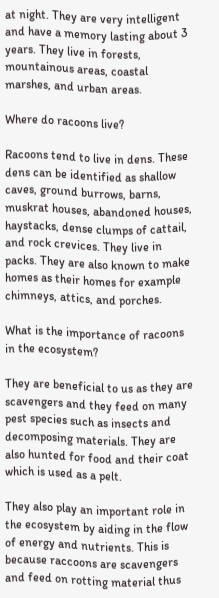at night. They are very intelligent and have a memory lasting about 3 years. They live in forests, mountainous areas, coastal marshes, and urban areas.

Where do racoons live?

Racoons tend to live in dens. These dens can be identified as shallow caves, ground burrows, barns, muskrat houses, abandoned houses, haystacks, dense clumps of cattail, and rock crevices. They live in packs. They are also known to make homes as their homes for example chimneys, attics, and porches.

What is the importance of racoons in the ecosystem?

They are beneficial to us as they are scavengers and they feed on many pest species such as insects and decomposing materials. They are also hunted for food and their coat which is used as a pelt.

They also play an important role in the ecosystem by aiding in the flow of energy and nutrients. This is because raccoons are scavengers and feed on rotting material thus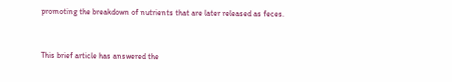promoting the breakdown of nutrients that are later released as feces.


This brief article has answered the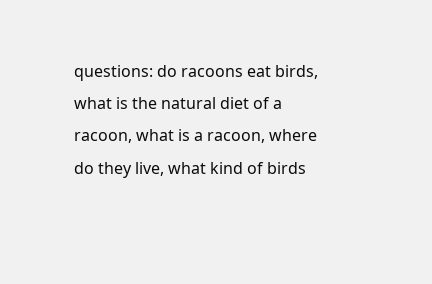questions: do racoons eat birds, what is the natural diet of a racoon, what is a racoon, where do they live, what kind of birds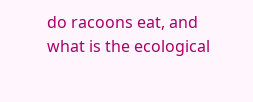do racoons eat, and what is the ecological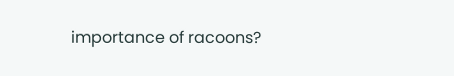importance of racoons?